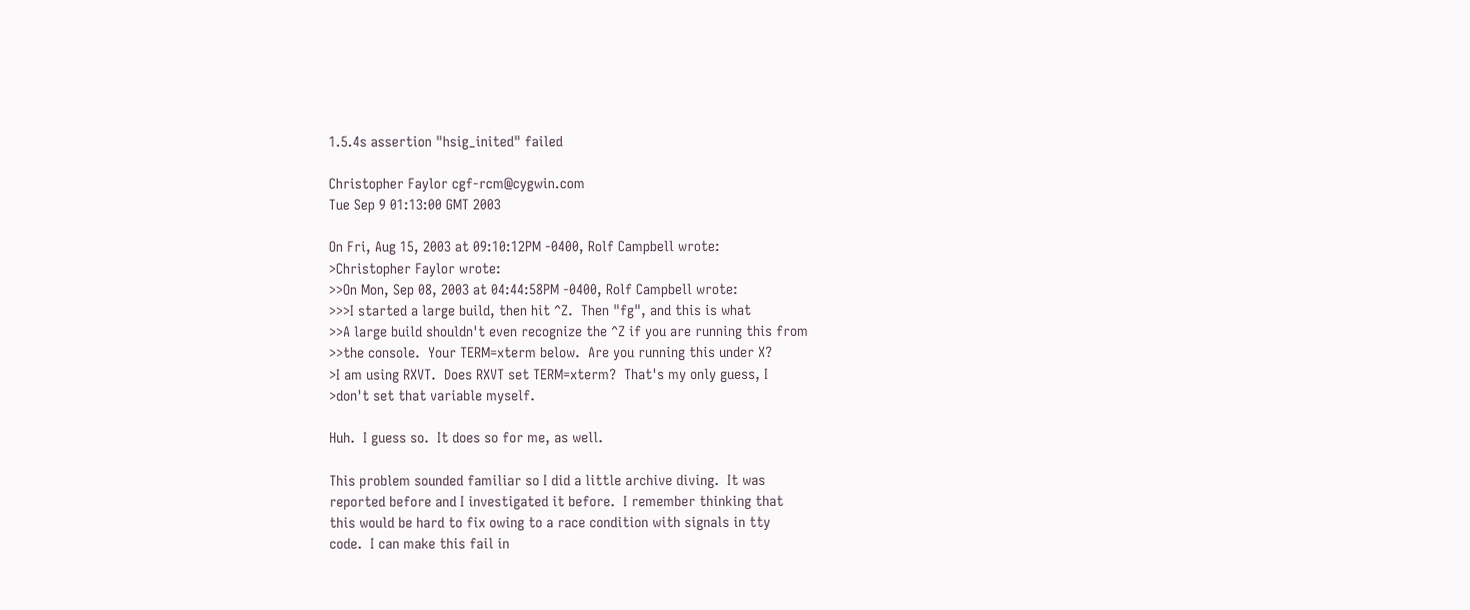1.5.4s assertion "hsig_inited" failed

Christopher Faylor cgf-rcm@cygwin.com
Tue Sep 9 01:13:00 GMT 2003

On Fri, Aug 15, 2003 at 09:10:12PM -0400, Rolf Campbell wrote:
>Christopher Faylor wrote:
>>On Mon, Sep 08, 2003 at 04:44:58PM -0400, Rolf Campbell wrote:
>>>I started a large build, then hit ^Z.  Then "fg", and this is what
>>A large build shouldn't even recognize the ^Z if you are running this from
>>the console.  Your TERM=xterm below.  Are you running this under X?
>I am using RXVT.  Does RXVT set TERM=xterm?  That's my only guess, I
>don't set that variable myself.

Huh.  I guess so.  It does so for me, as well.

This problem sounded familiar so I did a little archive diving.  It was
reported before and I investigated it before.  I remember thinking that
this would be hard to fix owing to a race condition with signals in tty
code.  I can make this fail in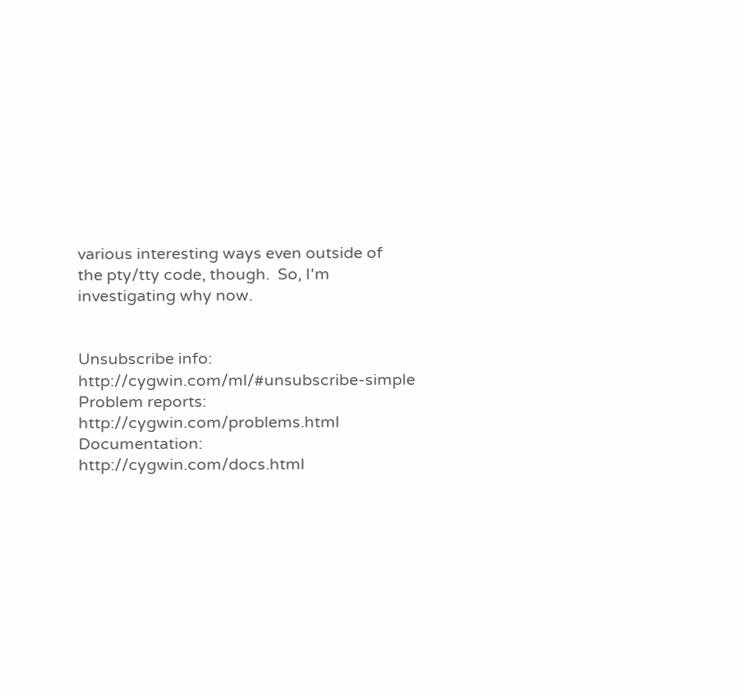various interesting ways even outside of
the pty/tty code, though.  So, I'm investigating why now.


Unsubscribe info:      http://cygwin.com/ml/#unsubscribe-simple
Problem reports:       http://cygwin.com/problems.html
Documentation:         http://cygwin.com/docs.html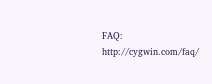FAQ:                   http://cygwin.com/faq/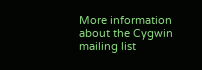More information about the Cygwin mailing list